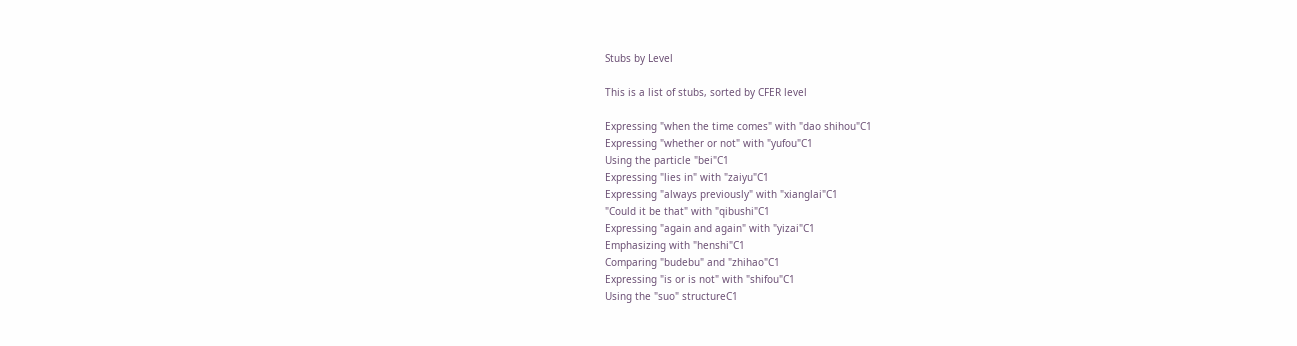Stubs by Level

This is a list of stubs, sorted by CFER level

Expressing "when the time comes" with "dao shihou"C1
Expressing "whether or not" with "yufou"C1
Using the particle "bei"C1
Expressing "lies in" with "zaiyu"C1
Expressing "always previously" with "xianglai"C1
"Could it be that" with "qibushi"C1
Expressing "again and again" with "yizai"C1
Emphasizing with "henshi"C1
Comparing "budebu" and "zhihao"C1
Expressing "is or is not" with "shifou"C1
Using the "suo" structureC1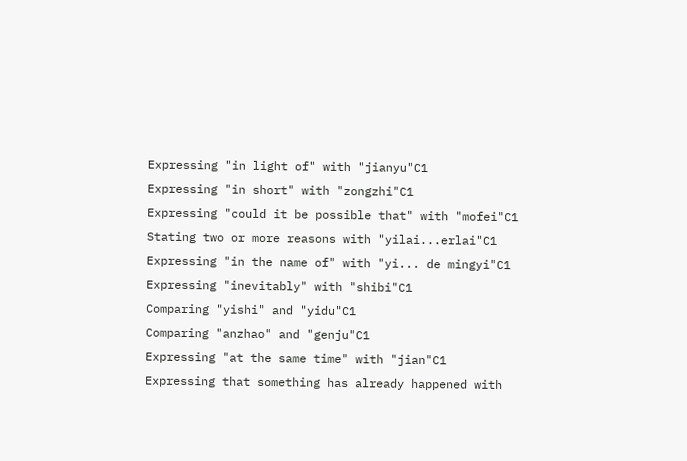Expressing "in light of" with "jianyu"C1
Expressing "in short" with "zongzhi"C1
Expressing "could it be possible that" with "mofei"C1
Stating two or more reasons with "yilai...erlai"C1
Expressing "in the name of" with "yi... de mingyi"C1
Expressing "inevitably" with "shibi"C1
Comparing "yishi" and "yidu"C1
Comparing "anzhao" and "genju"C1
Expressing "at the same time" with "jian"C1
Expressing that something has already happened with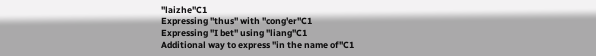"laizhe"C1
Expressing "thus" with "cong'er"C1
Expressing "I bet" using "liang"C1
Additional way to express "in the name of"C1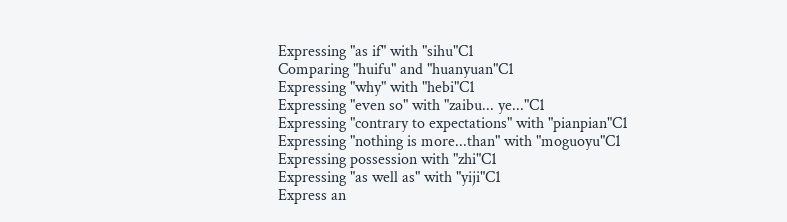Expressing "as if" with "sihu"C1
Comparing "huifu" and "huanyuan"C1
Expressing "why" with "hebi"C1
Expressing "even so" with "zaibu... ye..."C1
Expressing "contrary to expectations" with "pianpian"C1
Expressing "nothing is more...than" with "moguoyu"C1
Expressing possession with "zhi"C1
Expressing "as well as" with "yiji"C1
Express an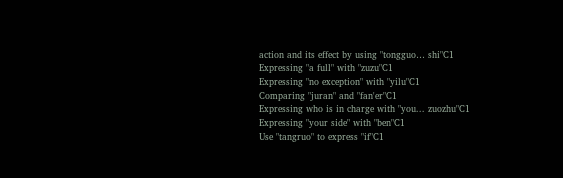action and its effect by using "tongguo… shi"C1
Expressing "a full" with "zuzu"C1
Expressing "no exception" with "yilu"C1
Comparing "juran" and "fan'er"C1
Expressing who is in charge with "you... zuozhu"C1
Expressing "your side" with "ben"C1
Use "tangruo" to express "if"C1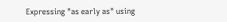Expressing "as early as" using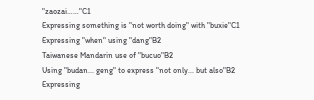"zaozai……"C1
Expressing something is "not worth doing" with "buxie"C1
Expressing "when" using "dang"B2
Taiwanese Mandarin use of "bucuo"B2
Using "budan... geng" to express "not only... but also"B2
Expressing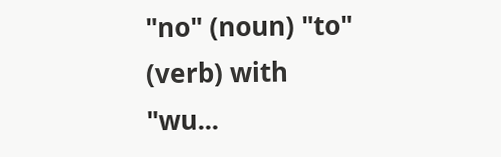"no" (noun) "to" (verb) with "wu...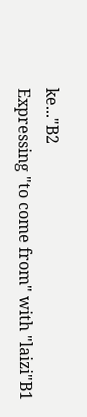ke..."B2
Expressing "to come from" with "laizi"B1